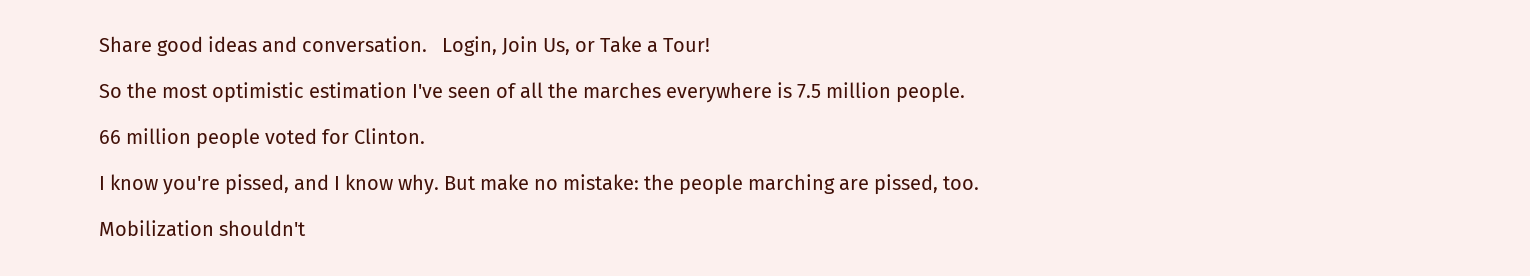Share good ideas and conversation.   Login, Join Us, or Take a Tour!

So the most optimistic estimation I've seen of all the marches everywhere is 7.5 million people.

66 million people voted for Clinton.

I know you're pissed, and I know why. But make no mistake: the people marching are pissed, too.

Mobilization shouldn't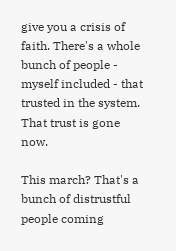give you a crisis of faith. There's a whole bunch of people - myself included - that trusted in the system. That trust is gone now.

This march? That's a bunch of distrustful people coming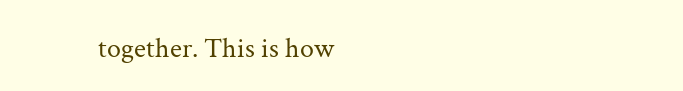together. This is how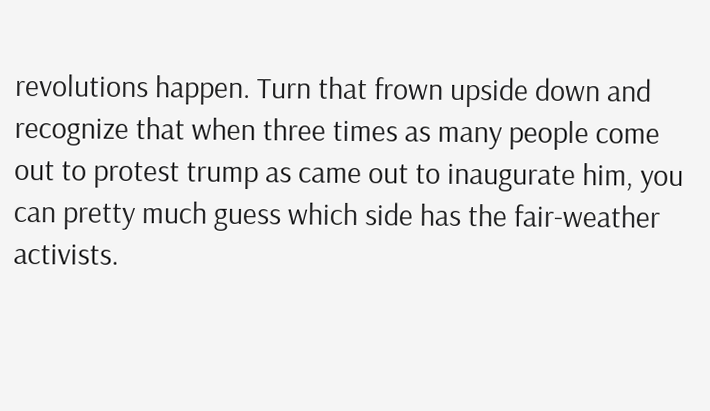revolutions happen. Turn that frown upside down and recognize that when three times as many people come out to protest trump as came out to inaugurate him, you can pretty much guess which side has the fair-weather activists.